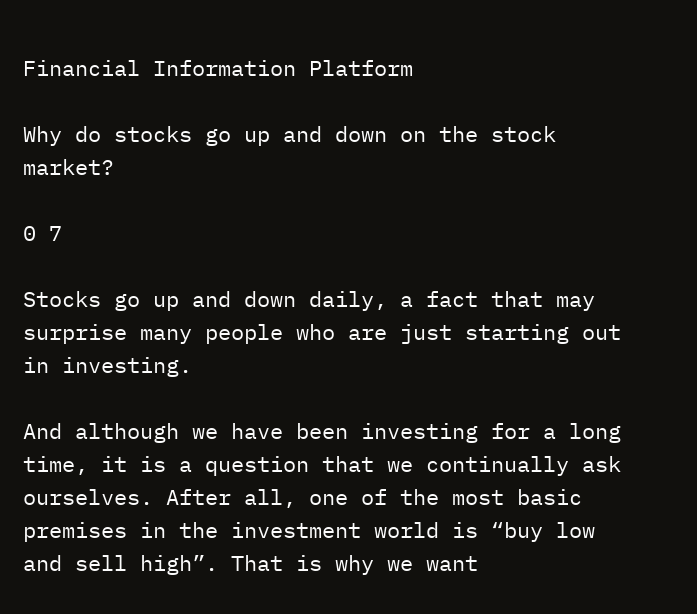Financial Information Platform

Why do stocks go up and down on the stock market?

0 7

Stocks go up and down daily, a fact that may surprise many people who are just starting out in investing.

And although we have been investing for a long time, it is a question that we continually ask ourselves. After all, one of the most basic premises in the investment world is “buy low and sell high”. That is why we want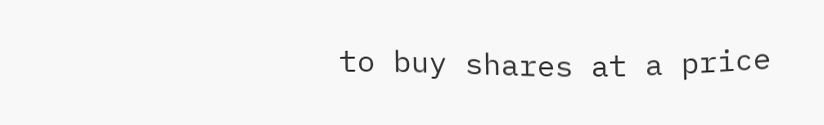to buy shares at a price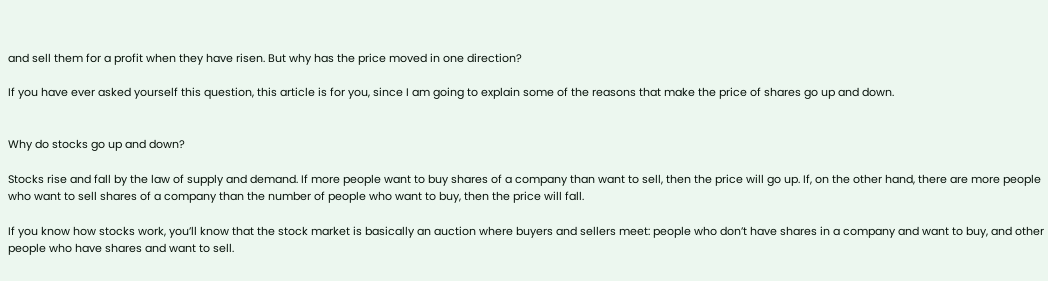and sell them for a profit when they have risen. But why has the price moved in one direction?

If you have ever asked yourself this question, this article is for you, since I am going to explain some of the reasons that make the price of shares go up and down.


Why do stocks go up and down?

Stocks rise and fall by the law of supply and demand. If more people want to buy shares of a company than want to sell, then the price will go up. If, on the other hand, there are more people who want to sell shares of a company than the number of people who want to buy, then the price will fall.

If you know how stocks work, you’ll know that the stock market is basically an auction where buyers and sellers meet: people who don’t have shares in a company and want to buy, and other people who have shares and want to sell.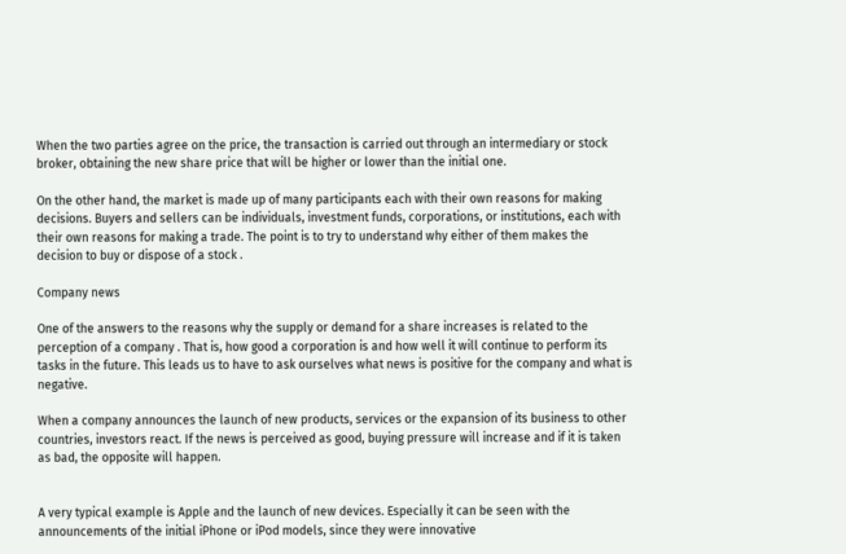When the two parties agree on the price, the transaction is carried out through an intermediary or stock broker, obtaining the new share price that will be higher or lower than the initial one.

On the other hand, the market is made up of many participants each with their own reasons for making decisions. Buyers and sellers can be individuals, investment funds, corporations, or institutions, each with their own reasons for making a trade. The point is to try to understand why either of them makes the decision to buy or dispose of a stock .

Company news

One of the answers to the reasons why the supply or demand for a share increases is related to the perception of a company . That is, how good a corporation is and how well it will continue to perform its tasks in the future. This leads us to have to ask ourselves what news is positive for the company and what is negative.

When a company announces the launch of new products, services or the expansion of its business to other countries, investors react. If the news is perceived as good, buying pressure will increase and if it is taken as bad, the opposite will happen.


A very typical example is Apple and the launch of new devices. Especially it can be seen with the announcements of the initial iPhone or iPod models, since they were innovative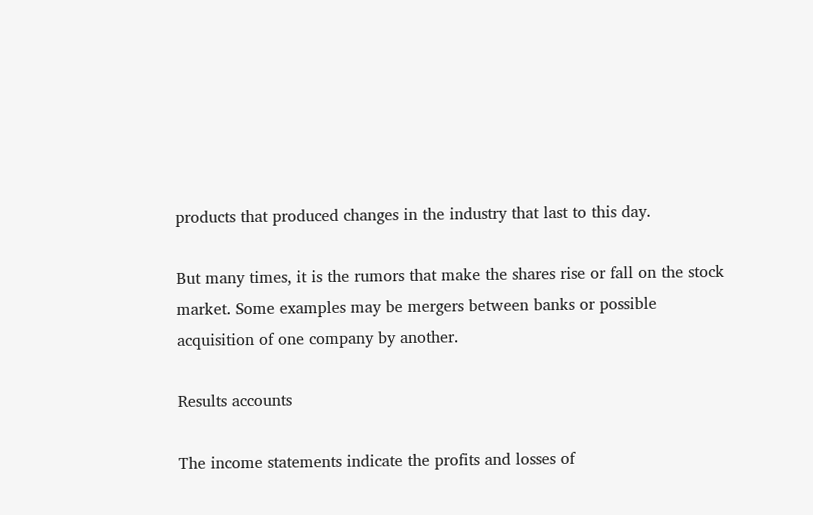products that produced changes in the industry that last to this day.

But many times, it is the rumors that make the shares rise or fall on the stock market. Some examples may be mergers between banks or possible acquisition of one company by another.

Results accounts

The income statements indicate the profits and losses of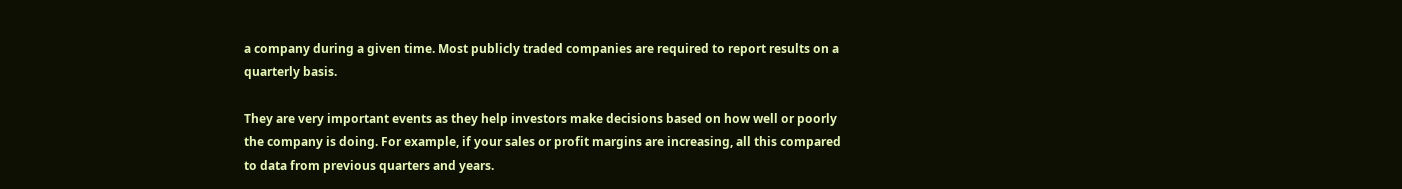a company during a given time. Most publicly traded companies are required to report results on a quarterly basis.

They are very important events as they help investors make decisions based on how well or poorly the company is doing. For example, if your sales or profit margins are increasing, all this compared to data from previous quarters and years.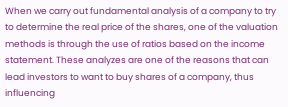When we carry out fundamental analysis of a company to try to determine the real price of the shares, one of the valuation methods is through the use of ratios based on the income statement. These analyzes are one of the reasons that can lead investors to want to buy shares of a company, thus influencing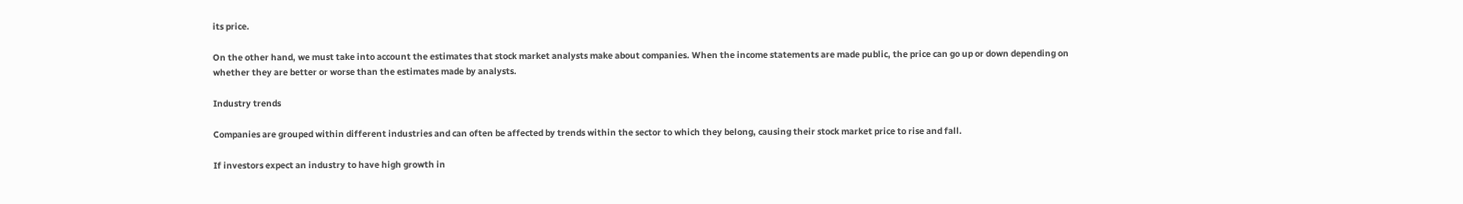its price.

On the other hand, we must take into account the estimates that stock market analysts make about companies. When the income statements are made public, the price can go up or down depending on whether they are better or worse than the estimates made by analysts.

Industry trends

Companies are grouped within different industries and can often be affected by trends within the sector to which they belong, causing their stock market price to rise and fall.

If investors expect an industry to have high growth in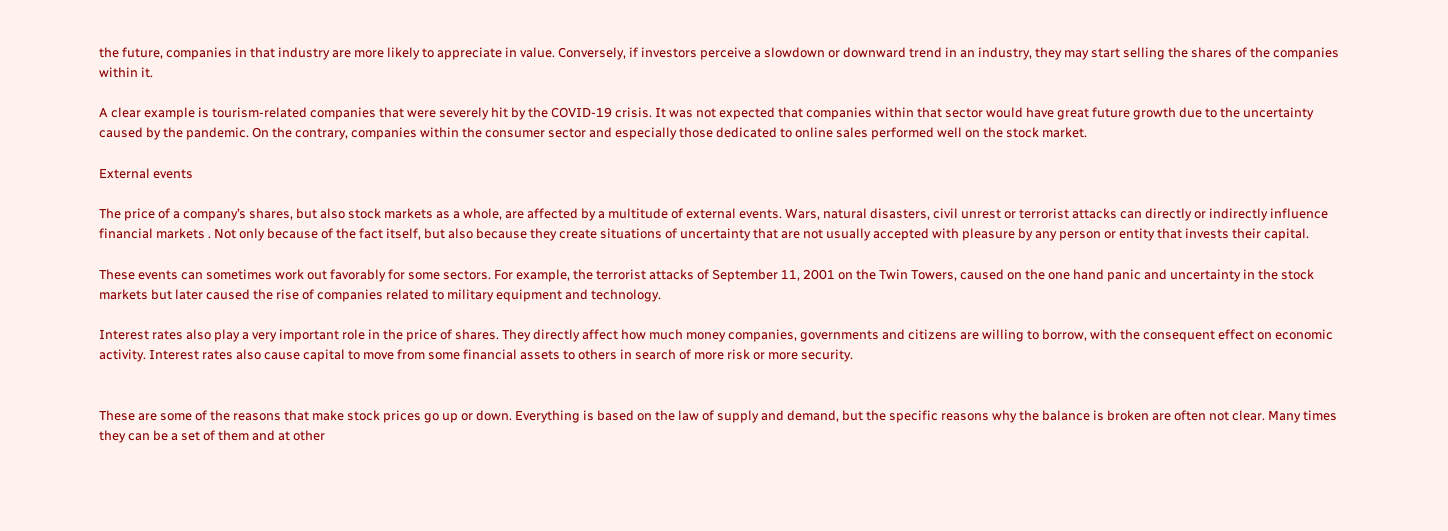the future, companies in that industry are more likely to appreciate in value. Conversely, if investors perceive a slowdown or downward trend in an industry, they may start selling the shares of the companies within it.

A clear example is tourism-related companies that were severely hit by the COVID-19 crisis. It was not expected that companies within that sector would have great future growth due to the uncertainty caused by the pandemic. On the contrary, companies within the consumer sector and especially those dedicated to online sales performed well on the stock market.

External events

The price of a company’s shares, but also stock markets as a whole, are affected by a multitude of external events. Wars, natural disasters, civil unrest or terrorist attacks can directly or indirectly influence financial markets . Not only because of the fact itself, but also because they create situations of uncertainty that are not usually accepted with pleasure by any person or entity that invests their capital.

These events can sometimes work out favorably for some sectors. For example, the terrorist attacks of September 11, 2001 on the Twin Towers, caused on the one hand panic and uncertainty in the stock markets but later caused the rise of companies related to military equipment and technology.

Interest rates also play a very important role in the price of shares. They directly affect how much money companies, governments and citizens are willing to borrow, with the consequent effect on economic activity. Interest rates also cause capital to move from some financial assets to others in search of more risk or more security.


These are some of the reasons that make stock prices go up or down. Everything is based on the law of supply and demand, but the specific reasons why the balance is broken are often not clear. Many times they can be a set of them and at other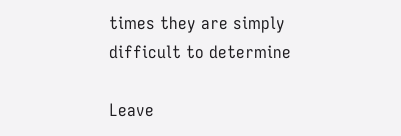times they are simply difficult to determine

Leave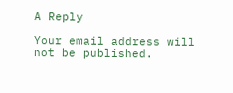A Reply

Your email address will not be published.